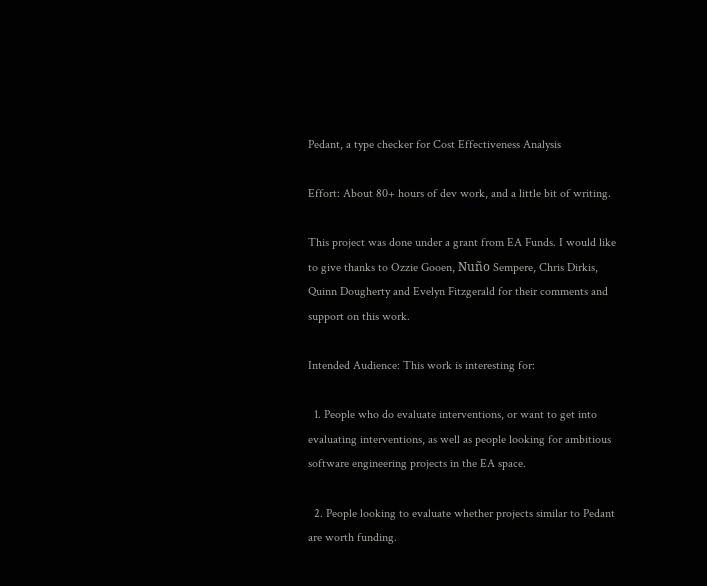Pedant, a type checker for Cost Effectiveness Analysis

Effort: About 80+ hours of dev work, and a little bit of writing.

This project was done under a grant from EA Funds. I would like to give thanks to Ozzie Gooen, Nuño Sempere, Chris Dirkis, Quinn Dougherty and Evelyn Fitzgerald for their comments and support on this work.

Intended Audience: This work is interesting for:

  1. People who do evaluate interventions, or want to get into evaluating interventions, as well as people looking for ambitious software engineering projects in the EA space.

  2. People looking to evaluate whether projects similar to Pedant are worth funding.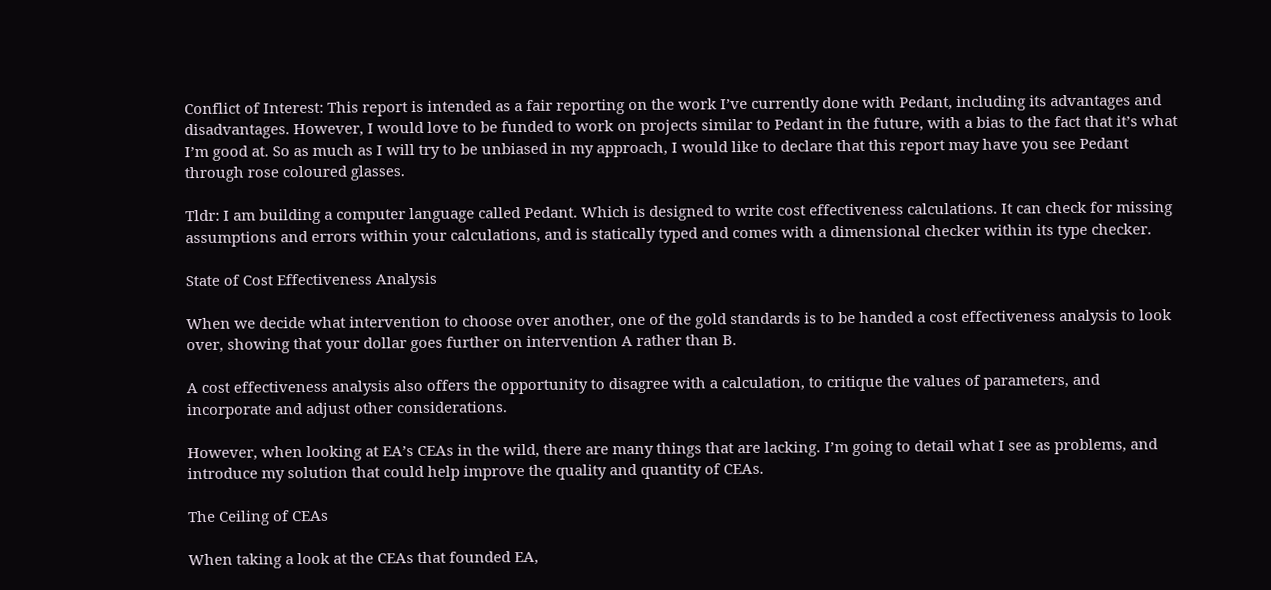Conflict of Interest: This report is intended as a fair reporting on the work I’ve currently done with Pedant, including its advantages and disadvantages. However, I would love to be funded to work on projects similar to Pedant in the future, with a bias to the fact that it’s what I’m good at. So as much as I will try to be unbiased in my approach, I would like to declare that this report may have you see Pedant through rose coloured glasses.

Tldr: I am building a computer language called Pedant. Which is designed to write cost effectiveness calculations. It can check for missing assumptions and errors within your calculations, and is statically typed and comes with a dimensional checker within its type checker.

State of Cost Effectiveness Analysis

When we decide what intervention to choose over another, one of the gold standards is to be handed a cost effectiveness analysis to look over, showing that your dollar goes further on intervention A rather than B.

A cost effectiveness analysis also offers the opportunity to disagree with a calculation, to critique the values of parameters, and incorporate and adjust other considerations.

However, when looking at EA’s CEAs in the wild, there are many things that are lacking. I’m going to detail what I see as problems, and introduce my solution that could help improve the quality and quantity of CEAs.

The Ceiling of CEAs

When taking a look at the CEAs that founded EA,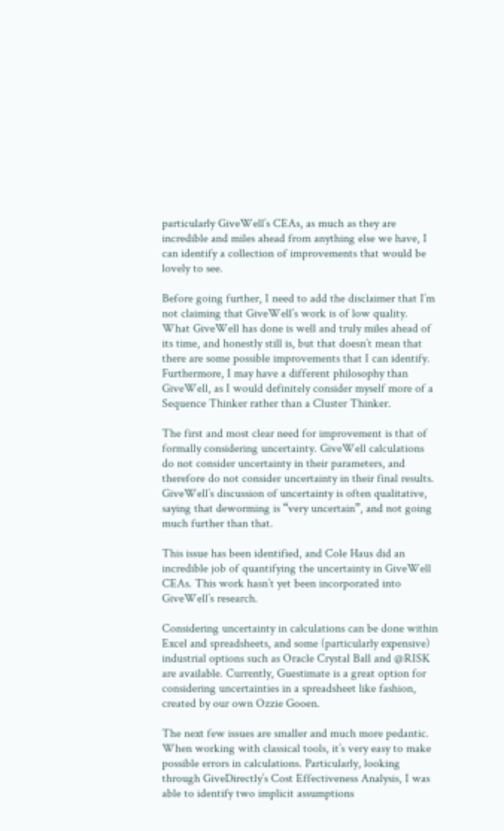particularly GiveWell’s CEAs, as much as they are incredible and miles ahead from anything else we have, I can identify a collection of improvements that would be lovely to see.

Before going further, I need to add the disclaimer that I’m not claiming that GiveWell’s work is of low quality. What GiveWell has done is well and truly miles ahead of its time, and honestly still is, but that doesn’t mean that there are some possible improvements that I can identify. Furthermore, I may have a different philosophy than GiveWell, as I would definitely consider myself more of a Sequence Thinker rather than a Cluster Thinker.

The first and most clear need for improvement is that of formally considering uncertainty. GiveWell calculations do not consider uncertainty in their parameters, and therefore do not consider uncertainty in their final results. GiveWell’s discussion of uncertainty is often qualitative, saying that deworming is “very uncertain”, and not going much further than that.

This issue has been identified, and Cole Haus did an incredible job of quantifying the uncertainty in GiveWell CEAs. This work hasn’t yet been incorporated into GiveWell’s research.

Considering uncertainty in calculations can be done within Excel and spreadsheets, and some (particularly expensive) industrial options such as Oracle Crystal Ball and @RISK are available. Currently, Guestimate is a great option for considering uncertainties in a spreadsheet like fashion, created by our own Ozzie Gooen.

The next few issues are smaller and much more pedantic. When working with classical tools, it’s very easy to make possible errors in calculations. Particularly, looking through GiveDirectly’s Cost Effectiveness Analysis, I was able to identify two implicit assumptions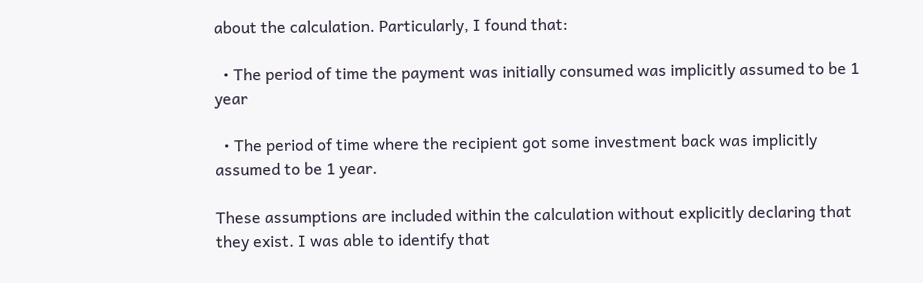about the calculation. Particularly, I found that:

  • The period of time the payment was initially consumed was implicitly assumed to be 1 year

  • The period of time where the recipient got some investment back was implicitly assumed to be 1 year.

These assumptions are included within the calculation without explicitly declaring that they exist. I was able to identify that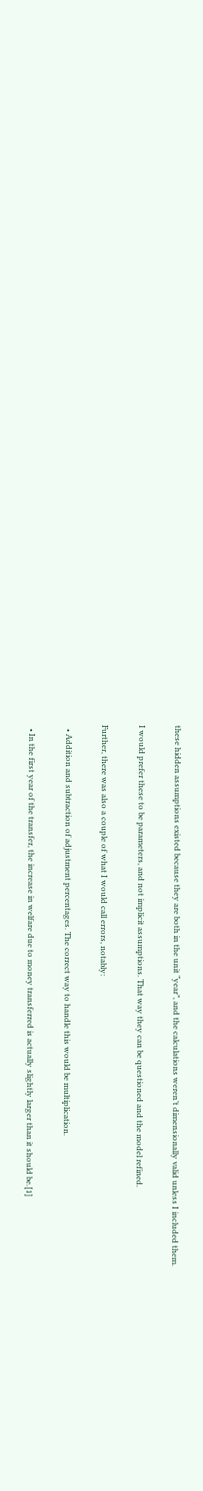these hidden assumptions existed because they are both in the unit “year”, and the calculations weren’t dimensionally valid unless I included them.

I would prefer these to be parameters, and not implicit assumptions. That way they can be questioned and the model refined.

Further, there was also a couple of what I would call errors, notably:

  • Addition and subtraction of adjustment percentages. The correct way to handle this would be multiplication.

  • In the first year of the transfer, the increase in welfare due to money transferred is actually slightly larger than it should be.[1]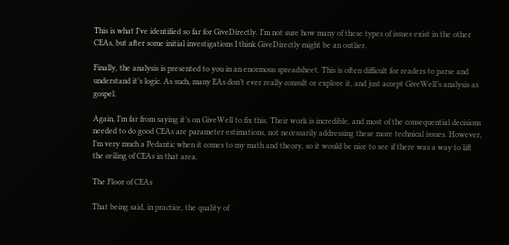This is what I’ve identified so far for GiveDirectly. I’m not sure how many of these types of issues exist in the other CEAs, but after some initial investigations I think GiveDirectly might be an outlier.

Finally, the analysis is presented to you in an enormous spreadsheet. This is often difficult for readers to parse and understand it’s logic. As such, many EAs don’t ever really consult or explore it, and just accept GiveWell’s analysis as gospel.

Again, I’m far from saying it’s on GiveWell to fix this. Their work is incredible, and most of the consequential decisions needed to do good CEAs are parameter estimations, not necessarily addressing these more technical issues. However, I’m very much a Pedantic when it comes to my math and theory, so it would be nice to see if there was a way to lift the ceiling of CEAs in that area.

The Floor of CEAs

That being said, in practice, the quality of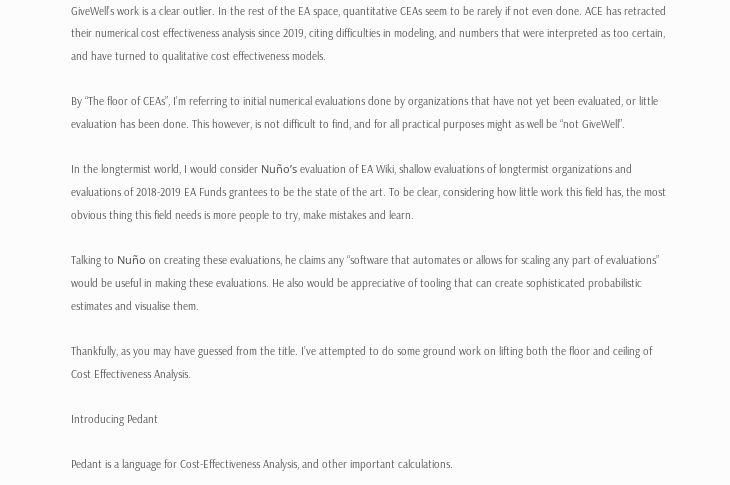GiveWell’s work is a clear outlier. In the rest of the EA space, quantitative CEAs seem to be rarely if not even done. ACE has retracted their numerical cost effectiveness analysis since 2019, citing difficulties in modeling, and numbers that were interpreted as too certain, and have turned to qualitative cost effectiveness models.

By “The floor of CEAs”, I’m referring to initial numerical evaluations done by organizations that have not yet been evaluated, or little evaluation has been done. This however, is not difficult to find, and for all practical purposes might as well be “not GiveWell”.

In the longtermist world, I would consider Nuño’s evaluation of EA Wiki, shallow evaluations of longtermist organizations and evaluations of 2018-2019 EA Funds grantees to be the state of the art. To be clear, considering how little work this field has, the most obvious thing this field needs is more people to try, make mistakes and learn.

Talking to Nuño on creating these evaluations, he claims any “software that automates or allows for scaling any part of evaluations” would be useful in making these evaluations. He also would be appreciative of tooling that can create sophisticated probabilistic estimates and visualise them.

Thankfully, as you may have guessed from the title. I’ve attempted to do some ground work on lifting both the floor and ceiling of Cost Effectiveness Analysis.

Introducing Pedant

Pedant is a language for Cost-Effectiveness Analysis, and other important calculations.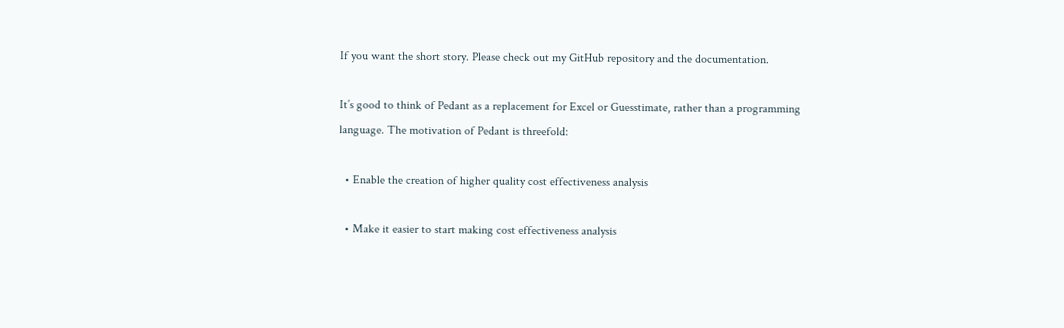If you want the short story. Please check out my GitHub repository and the documentation.

It’s good to think of Pedant as a replacement for Excel or Guesstimate, rather than a programming language. The motivation of Pedant is threefold:

  • Enable the creation of higher quality cost effectiveness analysis

  • Make it easier to start making cost effectiveness analysis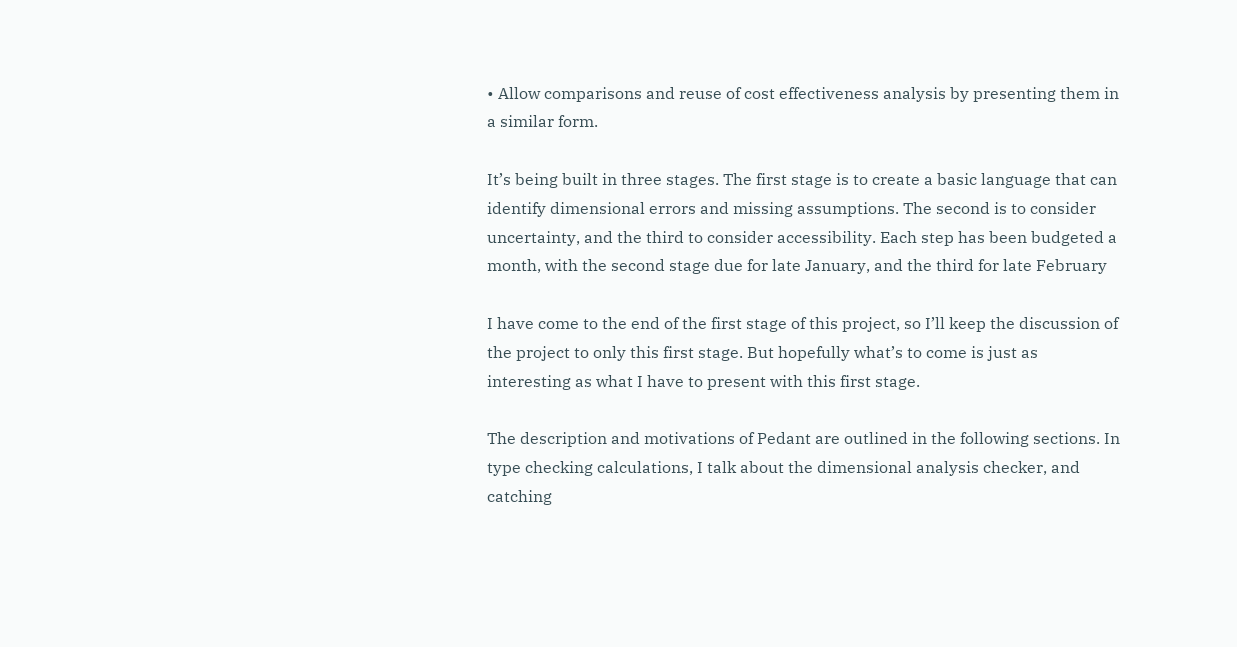• Allow comparisons and reuse of cost effectiveness analysis by presenting them in a similar form.

It’s being built in three stages. The first stage is to create a basic language that can identify dimensional errors and missing assumptions. The second is to consider uncertainty, and the third to consider accessibility. Each step has been budgeted a month, with the second stage due for late January, and the third for late February

I have come to the end of the first stage of this project, so I’ll keep the discussion of the project to only this first stage. But hopefully what’s to come is just as interesting as what I have to present with this first stage.

The description and motivations of Pedant are outlined in the following sections. In type checking calculations, I talk about the dimensional analysis checker, and catching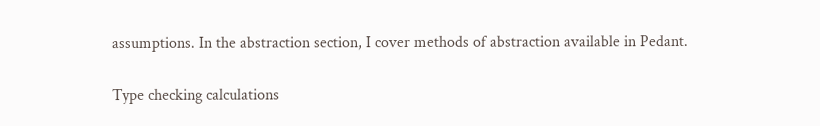assumptions. In the abstraction section, I cover methods of abstraction available in Pedant.

Type checking calculations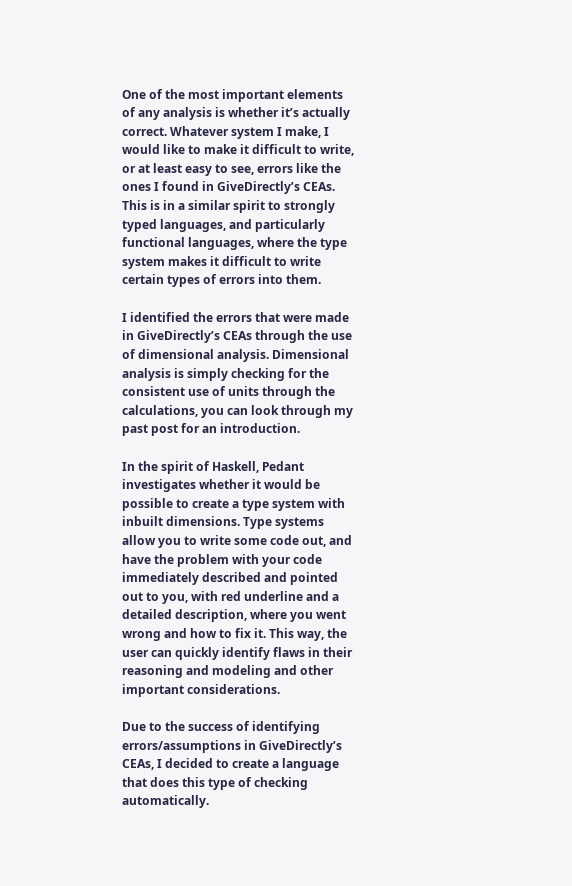One of the most important elements of any analysis is whether it’s actually correct. Whatever system I make, I would like to make it difficult to write, or at least easy to see, errors like the ones I found in GiveDirectly’s CEAs. This is in a similar spirit to strongly typed languages, and particularly functional languages, where the type system makes it difficult to write certain types of errors into them.

I identified the errors that were made in GiveDirectly’s CEAs through the use of dimensional analysis. Dimensional analysis is simply checking for the consistent use of units through the calculations, you can look through my past post for an introduction.

In the spirit of Haskell, Pedant investigates whether it would be possible to create a type system with inbuilt dimensions. Type systems allow you to write some code out, and have the problem with your code immediately described and pointed out to you, with red underline and a detailed description, where you went wrong and how to fix it. This way, the user can quickly identify flaws in their reasoning and modeling and other important considerations.

Due to the success of identifying errors/assumptions in GiveDirectly’s CEAs, I decided to create a language that does this type of checking automatically.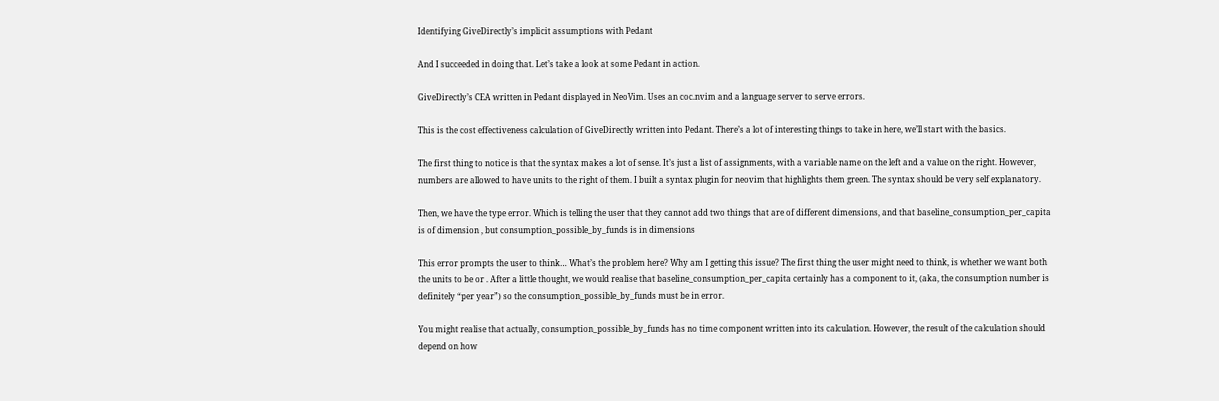Identifying GiveDirectly’s implicit assumptions with Pedant

And I succeeded in doing that. Let’s take a look at some Pedant in action.

GiveDirectly’s CEA written in Pedant displayed in NeoVim. Uses an coc.nvim and a language server to serve errors.

This is the cost effectiveness calculation of GiveDirectly written into Pedant. There’s a lot of interesting things to take in here, we’ll start with the basics.

The first thing to notice is that the syntax makes a lot of sense. It’s just a list of assignments, with a variable name on the left and a value on the right. However, numbers are allowed to have units to the right of them. I built a syntax plugin for neovim that highlights them green. The syntax should be very self explanatory.

Then, we have the type error. Which is telling the user that they cannot add two things that are of different dimensions, and that baseline_consumption_per_capita is of dimension , but consumption_possible_by_funds is in dimensions

This error prompts the user to think… What’s the problem here? Why am I getting this issue? The first thing the user might need to think, is whether we want both the units to be or . After a little thought, we would realise that baseline_consumption_per_capita certainly has a component to it, (aka, the consumption number is definitely “per year”) so the consumption_possible_by_funds must be in error.

You might realise that actually, consumption_possible_by_funds has no time component written into its calculation. However, the result of the calculation should depend on how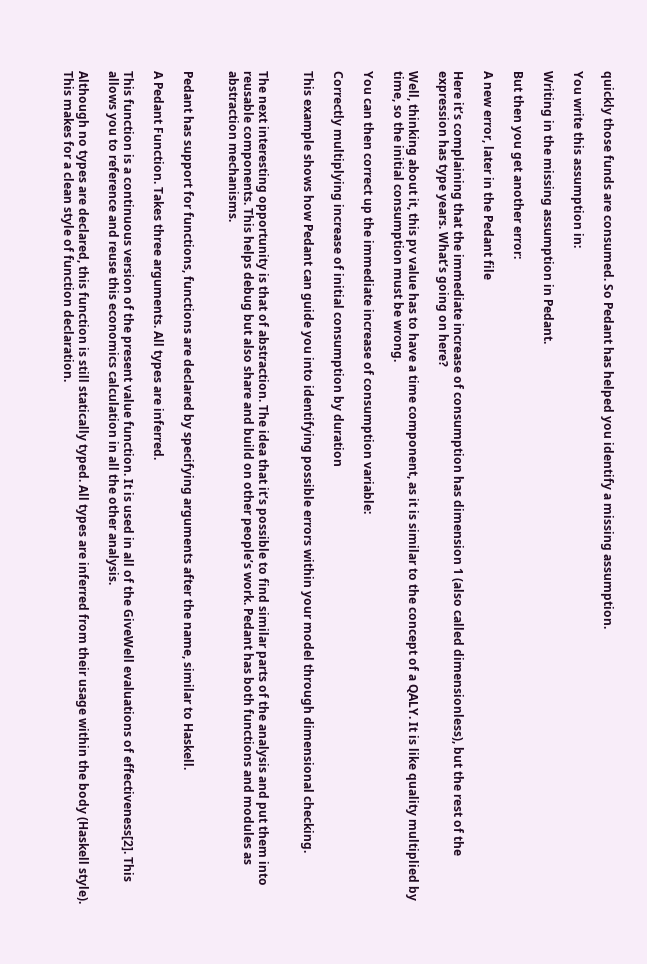quickly those funds are consumed. So Pedant has helped you identify a missing assumption.

You write this assumption in:

Writing in the missing assumption in Pedant.

But then you get another error:

A new error, later in the Pedant file

Here it’s complaining that the immediate increase of consumption has dimension 1 (also called dimensionless), but the rest of the expression has type years. What’s going on here?

Well, thinking about it, this pv value has to have a time component, as it is similar to the concept of a QALY. It is like quality multiplied by time, so the initial consumption must be wrong.

You can then correct up the immediate increase of consumption variable:

Correctly multiplying increase of initial consumption by duration

This example shows how Pedant can guide you into identifying possible errors within your model through dimensional checking.


The next interesting opportunity is that of abstraction. The idea that it’s possible to find similar parts of the analysis and put them into reusable components. This helps debug but also share and build on other people’s work. Pedant has both functions and modules as abstraction mechanisms.


Pedant has support for functions, functions are declared by specifying arguments after the name, similar to Haskell.

A Pedant Function. Takes three arguments. All types are inferred.

This function is a continuous version of the present value function. It is used in all of the GiveWell evaluations of effectiveness[2]. This allows you to reference and reuse this economics calculation in all the other analysis.

Although no types are declared, this function is still statically typed. All types are inferred from their usage within the body (Haskell style). This makes for a clean style of function declaration.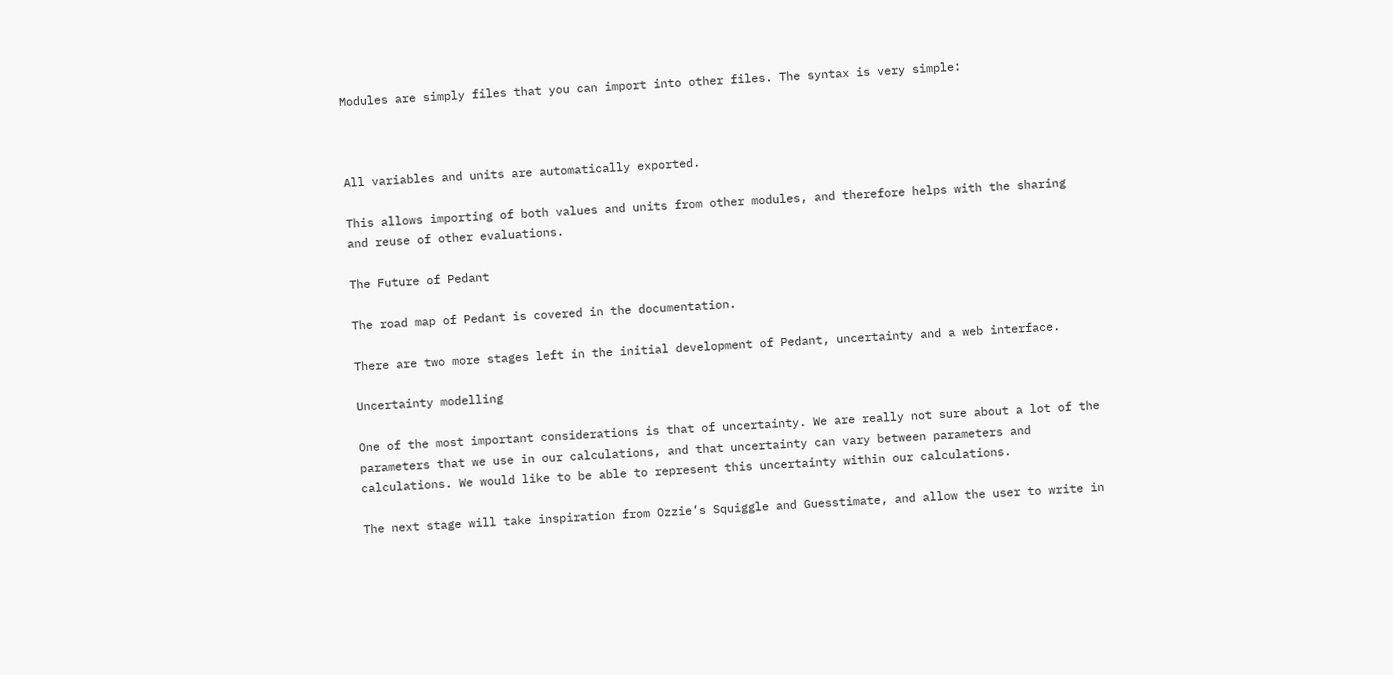Modules are simply files that you can import into other files. The syntax is very simple:



All variables and units are automatically exported.

This allows importing of both values and units from other modules, and therefore helps with the sharing and reuse of other evaluations.

The Future of Pedant

The road map of Pedant is covered in the documentation.

There are two more stages left in the initial development of Pedant, uncertainty and a web interface.

Uncertainty modelling

One of the most important considerations is that of uncertainty. We are really not sure about a lot of the parameters that we use in our calculations, and that uncertainty can vary between parameters and calculations. We would like to be able to represent this uncertainty within our calculations.

The next stage will take inspiration from Ozzie’s Squiggle and Guesstimate, and allow the user to write in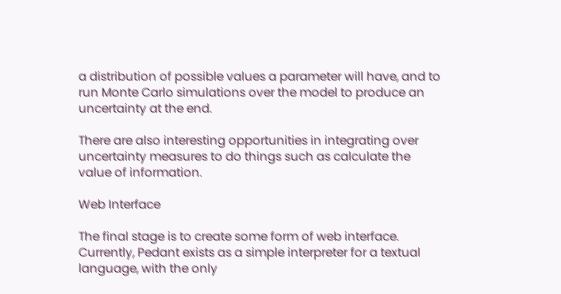a distribution of possible values a parameter will have, and to run Monte Carlo simulations over the model to produce an uncertainty at the end.

There are also interesting opportunities in integrating over uncertainty measures to do things such as calculate the value of information.

Web Interface

The final stage is to create some form of web interface. Currently, Pedant exists as a simple interpreter for a textual language, with the only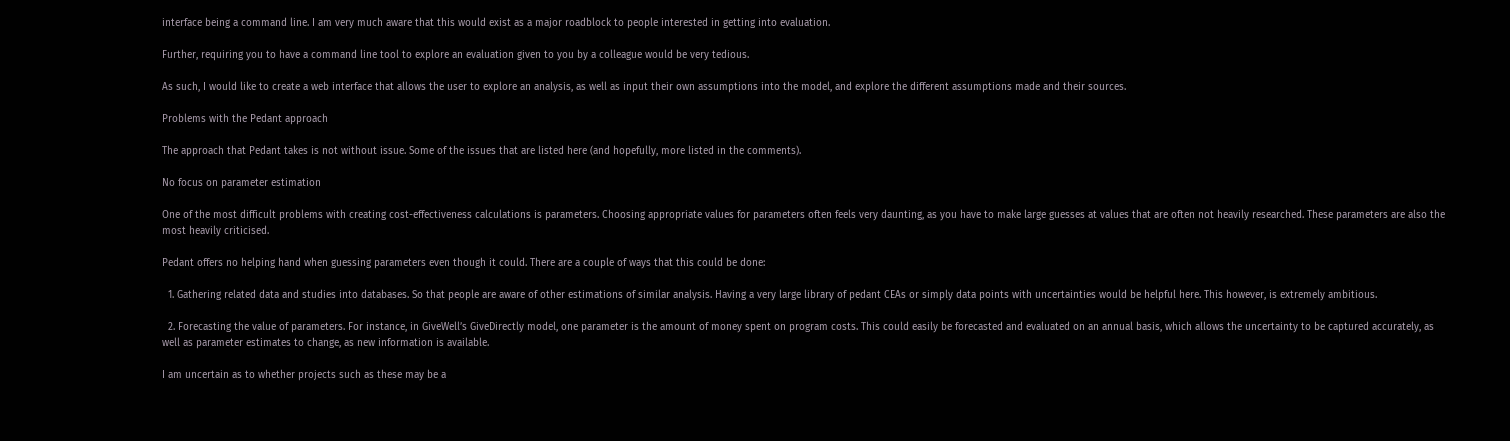interface being a command line. I am very much aware that this would exist as a major roadblock to people interested in getting into evaluation.

Further, requiring you to have a command line tool to explore an evaluation given to you by a colleague would be very tedious.

As such, I would like to create a web interface that allows the user to explore an analysis, as well as input their own assumptions into the model, and explore the different assumptions made and their sources.

Problems with the Pedant approach

The approach that Pedant takes is not without issue. Some of the issues that are listed here (and hopefully, more listed in the comments).

No focus on parameter estimation

One of the most difficult problems with creating cost-effectiveness calculations is parameters. Choosing appropriate values for parameters often feels very daunting, as you have to make large guesses at values that are often not heavily researched. These parameters are also the most heavily criticised.

Pedant offers no helping hand when guessing parameters even though it could. There are a couple of ways that this could be done:

  1. Gathering related data and studies into databases. So that people are aware of other estimations of similar analysis. Having a very large library of pedant CEAs or simply data points with uncertainties would be helpful here. This however, is extremely ambitious.

  2. Forecasting the value of parameters. For instance, in GiveWell’s GiveDirectly model, one parameter is the amount of money spent on program costs. This could easily be forecasted and evaluated on an annual basis, which allows the uncertainty to be captured accurately, as well as parameter estimates to change, as new information is available.

I am uncertain as to whether projects such as these may be a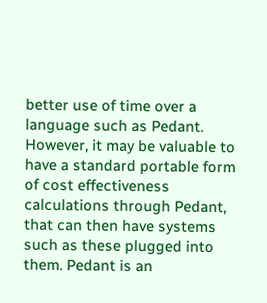better use of time over a language such as Pedant. However, it may be valuable to have a standard portable form of cost effectiveness calculations through Pedant, that can then have systems such as these plugged into them. Pedant is an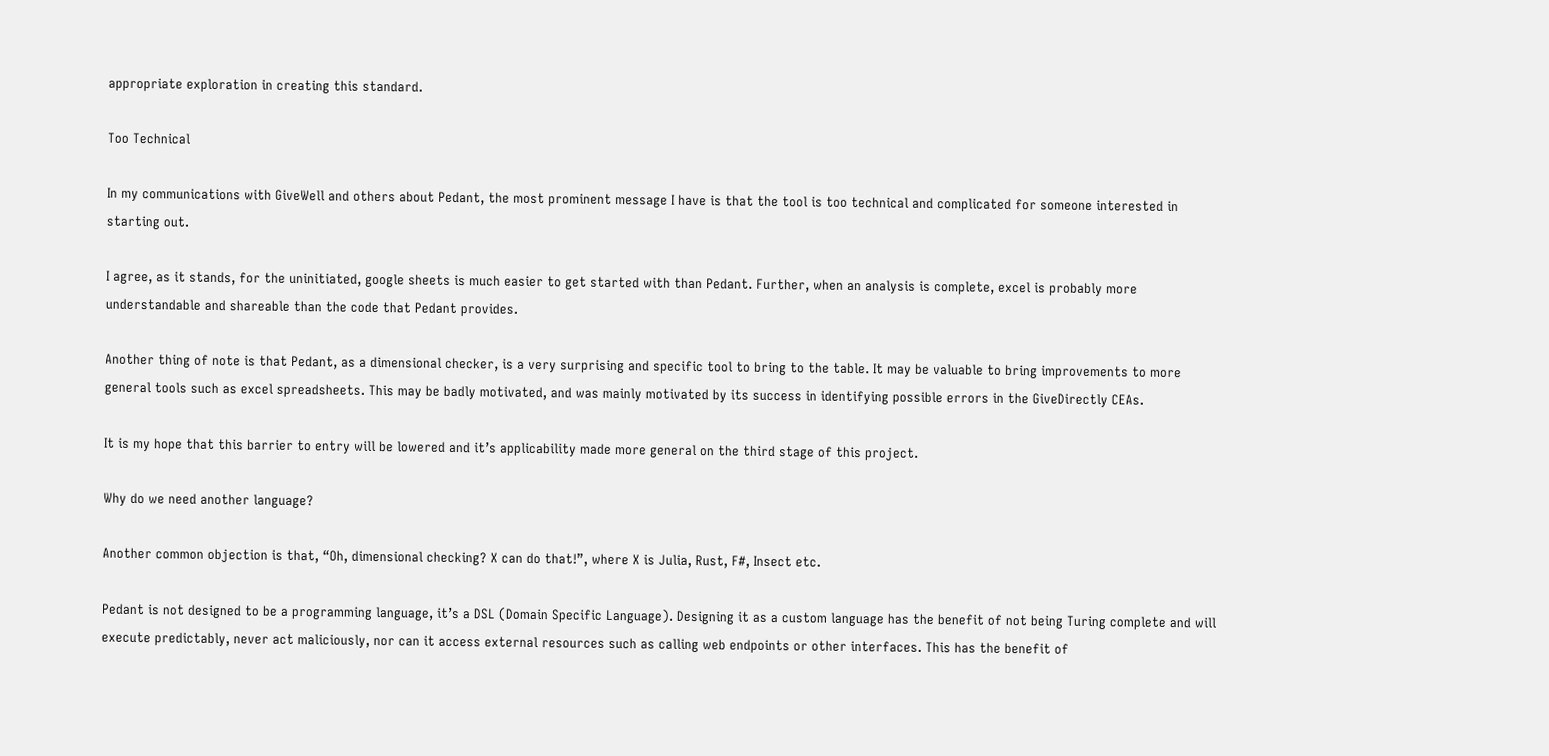appropriate exploration in creating this standard.

Too Technical

In my communications with GiveWell and others about Pedant, the most prominent message I have is that the tool is too technical and complicated for someone interested in starting out.

I agree, as it stands, for the uninitiated, google sheets is much easier to get started with than Pedant. Further, when an analysis is complete, excel is probably more understandable and shareable than the code that Pedant provides.

Another thing of note is that Pedant, as a dimensional checker, is a very surprising and specific tool to bring to the table. It may be valuable to bring improvements to more general tools such as excel spreadsheets. This may be badly motivated, and was mainly motivated by its success in identifying possible errors in the GiveDirectly CEAs.

It is my hope that this barrier to entry will be lowered and it’s applicability made more general on the third stage of this project.

Why do we need another language?

Another common objection is that, “Oh, dimensional checking? X can do that!”, where X is Julia, Rust, F#, Insect etc.

Pedant is not designed to be a programming language, it’s a DSL (Domain Specific Language). Designing it as a custom language has the benefit of not being Turing complete and will execute predictably, never act maliciously, nor can it access external resources such as calling web endpoints or other interfaces. This has the benefit of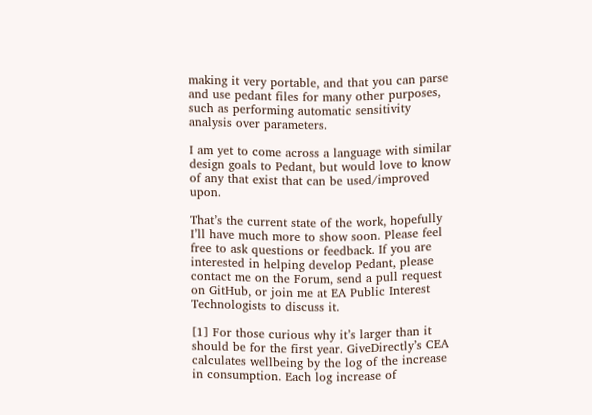making it very portable, and that you can parse and use pedant files for many other purposes, such as performing automatic sensitivity analysis over parameters.

I am yet to come across a language with similar design goals to Pedant, but would love to know of any that exist that can be used/improved upon.

That’s the current state of the work, hopefully I’ll have much more to show soon. Please feel free to ask questions or feedback. If you are interested in helping develop Pedant, please contact me on the Forum, send a pull request on GitHub, or join me at EA Public Interest Technologists to discuss it.

[1] For those curious why it’s larger than it should be for the first year. GiveDirectly’s CEA calculates wellbeing by the log of the increase in consumption. Each log increase of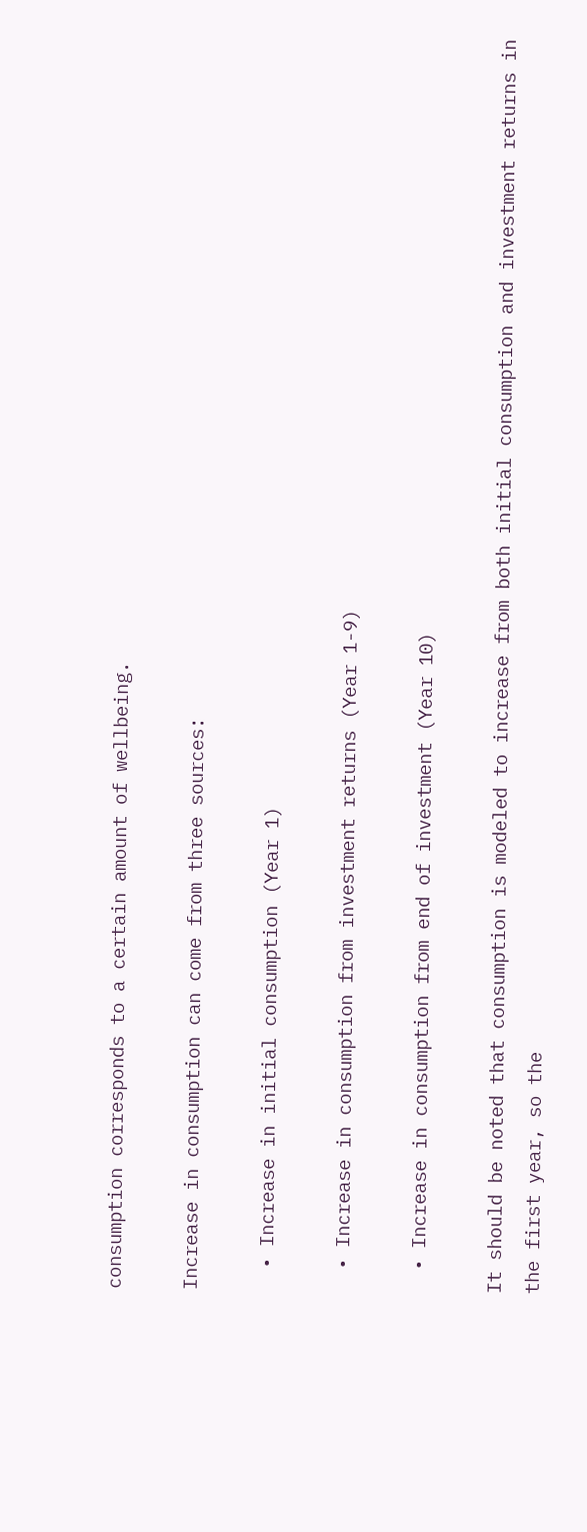consumption corresponds to a certain amount of wellbeing.

Increase in consumption can come from three sources:

  • Increase in initial consumption (Year 1)

  • Increase in consumption from investment returns (Year 1-9)

  • Increase in consumption from end of investment (Year 10)

It should be noted that consumption is modeled to increase from both initial consumption and investment returns in the first year, so the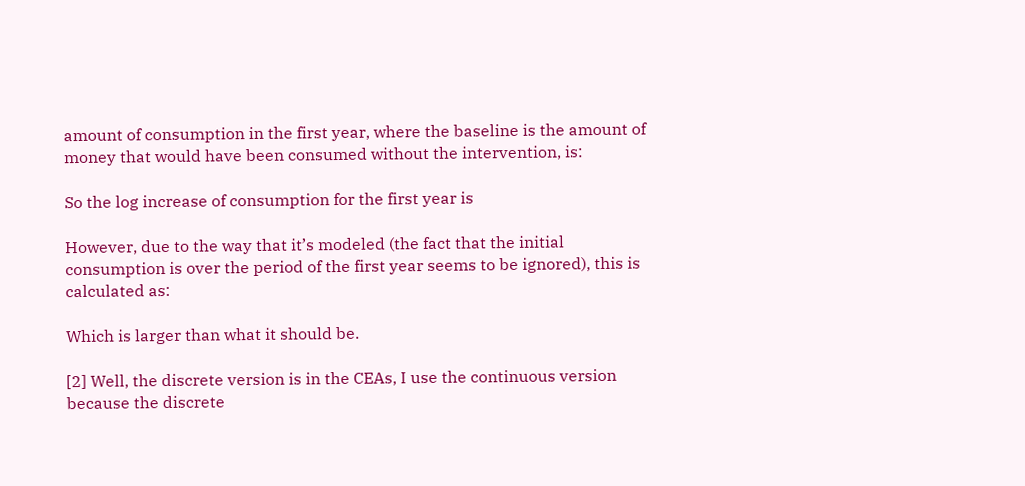amount of consumption in the first year, where the baseline is the amount of money that would have been consumed without the intervention, is:

So the log increase of consumption for the first year is

However, due to the way that it’s modeled (the fact that the initial consumption is over the period of the first year seems to be ignored), this is calculated as:

Which is larger than what it should be.

[2] Well, the discrete version is in the CEAs, I use the continuous version because the discrete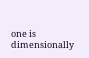one is dimensionally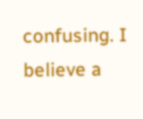confusing. I believe a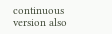continuous version also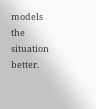models the situation better.